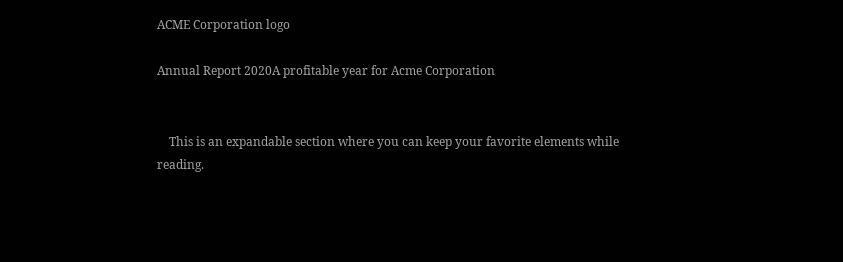ACME Corporation logo

Annual Report 2020A profitable year for Acme Corporation


    This is an expandable section where you can keep your favorite elements while reading.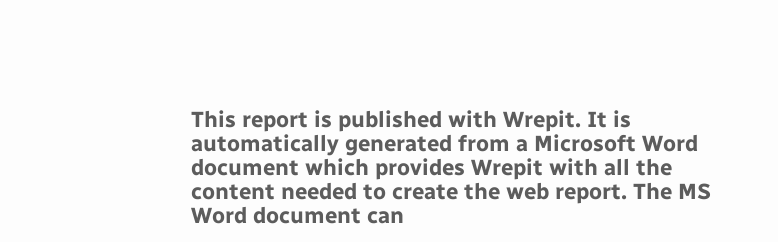This report is published with Wrepit. It is automatically generated from a Microsoft Word document which provides Wrepit with all the content needed to create the web report. The MS Word document can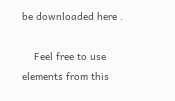be downloaded here .

    Feel free to use elements from this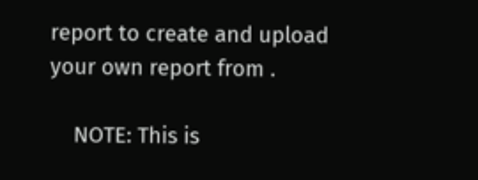report to create and upload your own report from .

    NOTE: This is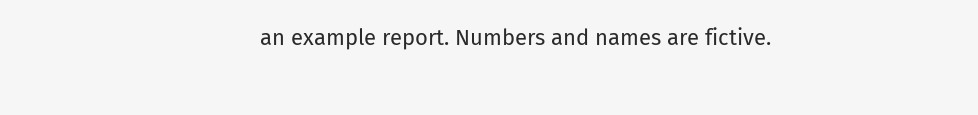an example report. Numbers and names are fictive.